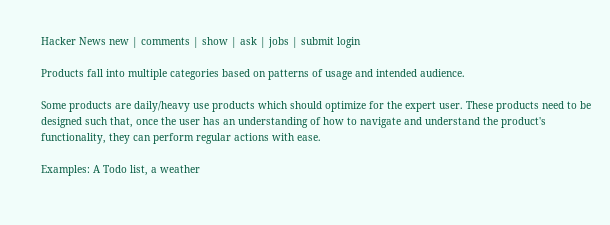Hacker News new | comments | show | ask | jobs | submit login

Products fall into multiple categories based on patterns of usage and intended audience.

Some products are daily/heavy use products which should optimize for the expert user. These products need to be designed such that, once the user has an understanding of how to navigate and understand the product's functionality, they can perform regular actions with ease.

Examples: A Todo list, a weather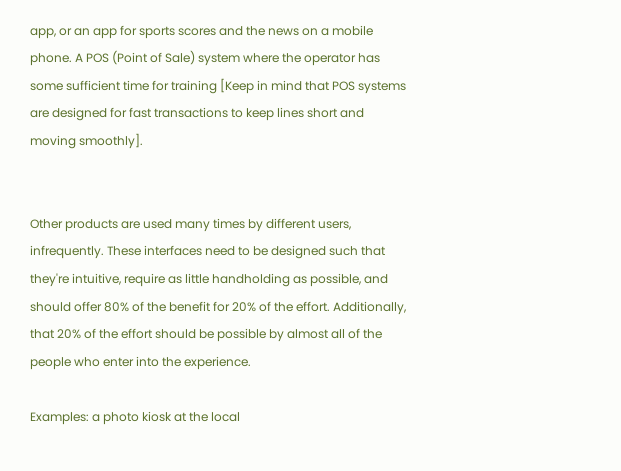app, or an app for sports scores and the news on a mobile phone. A POS (Point of Sale) system where the operator has some sufficient time for training [Keep in mind that POS systems are designed for fast transactions to keep lines short and moving smoothly].


Other products are used many times by different users, infrequently. These interfaces need to be designed such that they're intuitive, require as little handholding as possible, and should offer 80% of the benefit for 20% of the effort. Additionally, that 20% of the effort should be possible by almost all of the people who enter into the experience.

Examples: a photo kiosk at the local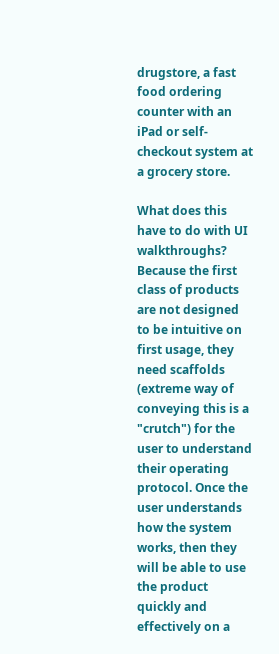drugstore, a fast food ordering counter with an iPad or self-checkout system at a grocery store.

What does this have to do with UI walkthroughs? Because the first class of products are not designed to be intuitive on first usage, they need scaffolds (extreme way of conveying this is a "crutch") for the user to understand their operating protocol. Once the user understands how the system works, then they will be able to use the product quickly and effectively on a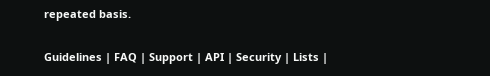repeated basis.

Guidelines | FAQ | Support | API | Security | Lists |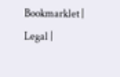Bookmarklet | Legal |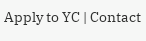Apply to YC | Contact